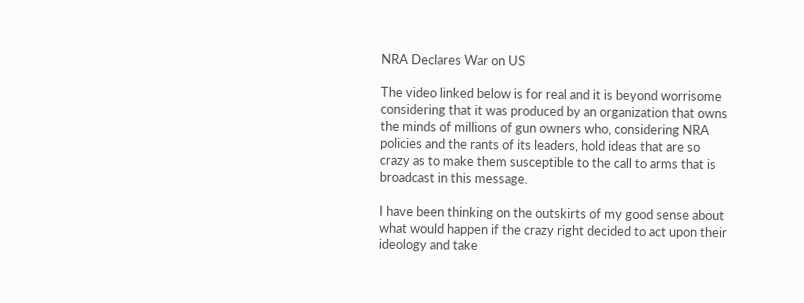NRA Declares War on US

The video linked below is for real and it is beyond worrisome considering that it was produced by an organization that owns the minds of millions of gun owners who, considering NRA policies and the rants of its leaders, hold ideas that are so crazy as to make them susceptible to the call to arms that is broadcast in this message.

I have been thinking on the outskirts of my good sense about what would happen if the crazy right decided to act upon their ideology and take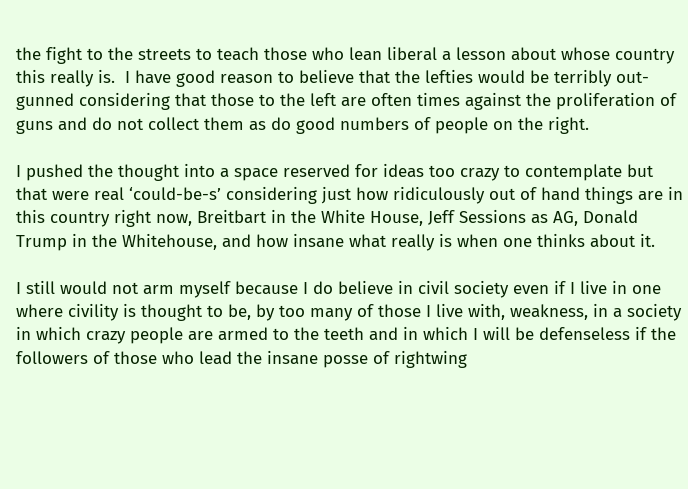the fight to the streets to teach those who lean liberal a lesson about whose country this really is.  I have good reason to believe that the lefties would be terribly out-gunned considering that those to the left are often times against the proliferation of guns and do not collect them as do good numbers of people on the right.

I pushed the thought into a space reserved for ideas too crazy to contemplate but that were real ‘could-be-s’ considering just how ridiculously out of hand things are in this country right now, Breitbart in the White House, Jeff Sessions as AG, Donald Trump in the Whitehouse, and how insane what really is when one thinks about it.

I still would not arm myself because I do believe in civil society even if I live in one where civility is thought to be, by too many of those I live with, weakness, in a society in which crazy people are armed to the teeth and in which I will be defenseless if the followers of those who lead the insane posse of rightwing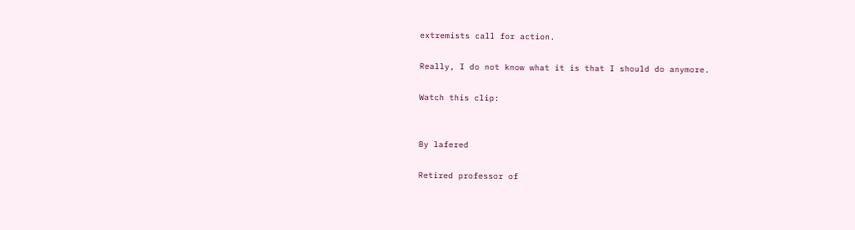extremists call for action.

Really, I do not know what it is that I should do anymore.

Watch this clip:


By lafered

Retired professor of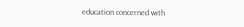education concerned with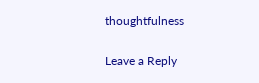thoughtfulness

Leave a Reply